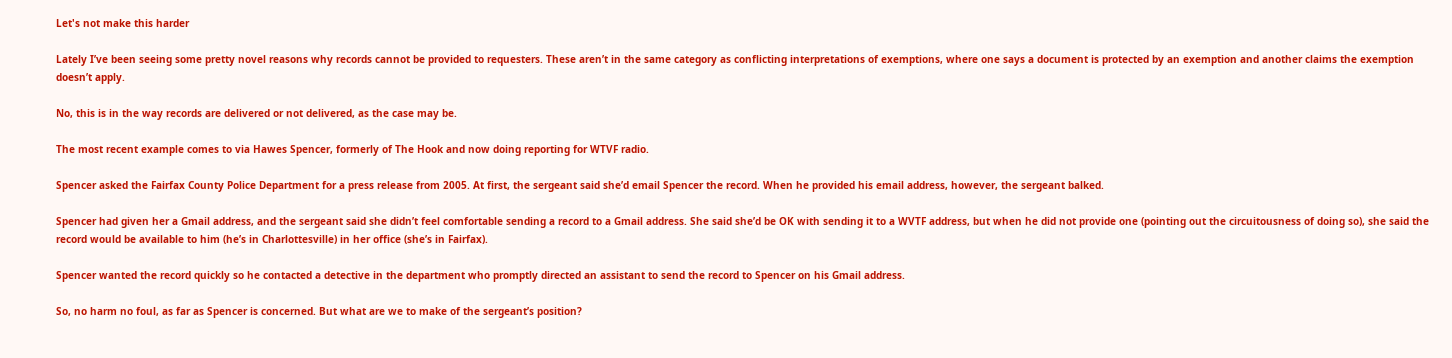Let's not make this harder

Lately I’ve been seeing some pretty novel reasons why records cannot be provided to requesters. These aren’t in the same category as conflicting interpretations of exemptions, where one says a document is protected by an exemption and another claims the exemption doesn’t apply.

No, this is in the way records are delivered or not delivered, as the case may be.

The most recent example comes to via Hawes Spencer, formerly of The Hook and now doing reporting for WTVF radio.

Spencer asked the Fairfax County Police Department for a press release from 2005. At first, the sergeant said she’d email Spencer the record. When he provided his email address, however, the sergeant balked.

Spencer had given her a Gmail address, and the sergeant said she didn’t feel comfortable sending a record to a Gmail address. She said she’d be OK with sending it to a WVTF address, but when he did not provide one (pointing out the circuitousness of doing so), she said the record would be available to him (he’s in Charlottesville) in her office (she’s in Fairfax).

Spencer wanted the record quickly so he contacted a detective in the department who promptly directed an assistant to send the record to Spencer on his Gmail address.

So, no harm no foul, as far as Spencer is concerned. But what are we to make of the sergeant’s position?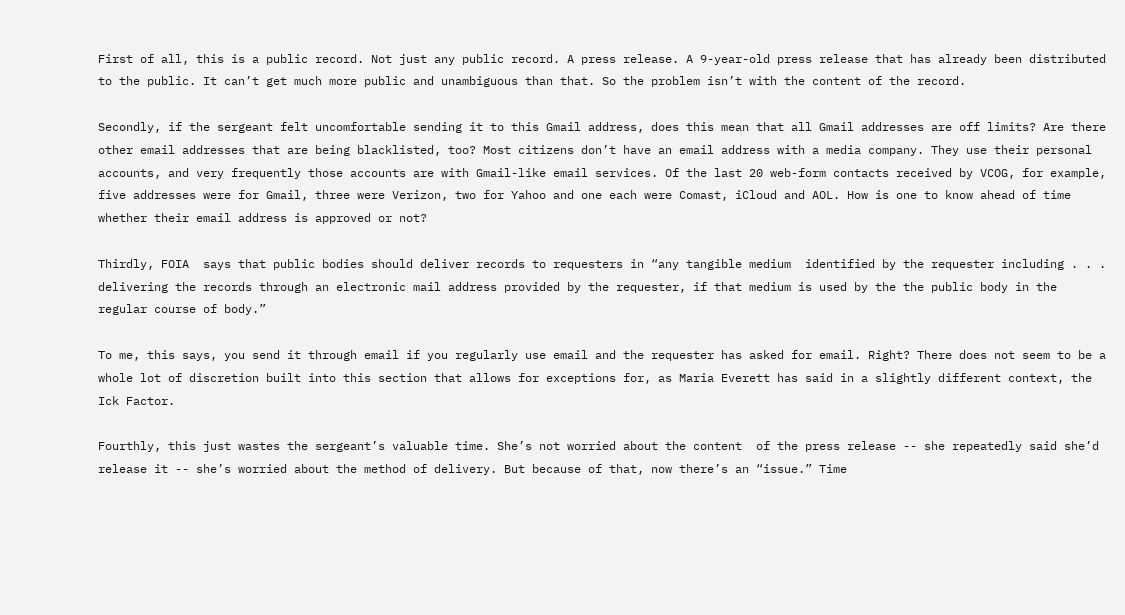First of all, this is a public record. Not just any public record. A press release. A 9-year-old press release that has already been distributed to the public. It can’t get much more public and unambiguous than that. So the problem isn’t with the content of the record.

Secondly, if the sergeant felt uncomfortable sending it to this Gmail address, does this mean that all Gmail addresses are off limits? Are there other email addresses that are being blacklisted, too? Most citizens don’t have an email address with a media company. They use their personal accounts, and very frequently those accounts are with Gmail-like email services. Of the last 20 web-form contacts received by VCOG, for example, five addresses were for Gmail, three were Verizon, two for Yahoo and one each were Comast, iCloud and AOL. How is one to know ahead of time whether their email address is approved or not?

Thirdly, FOIA  says that public bodies should deliver records to requesters in “any tangible medium  identified by the requester including . . . delivering the records through an electronic mail address provided by the requester, if that medium is used by the the public body in the regular course of body.”

To me, this says, you send it through email if you regularly use email and the requester has asked for email. Right? There does not seem to be a whole lot of discretion built into this section that allows for exceptions for, as Maria Everett has said in a slightly different context, the Ick Factor.

Fourthly, this just wastes the sergeant’s valuable time. She’s not worried about the content  of the press release -- she repeatedly said she’d release it -- she’s worried about the method of delivery. But because of that, now there’s an “issue.” Time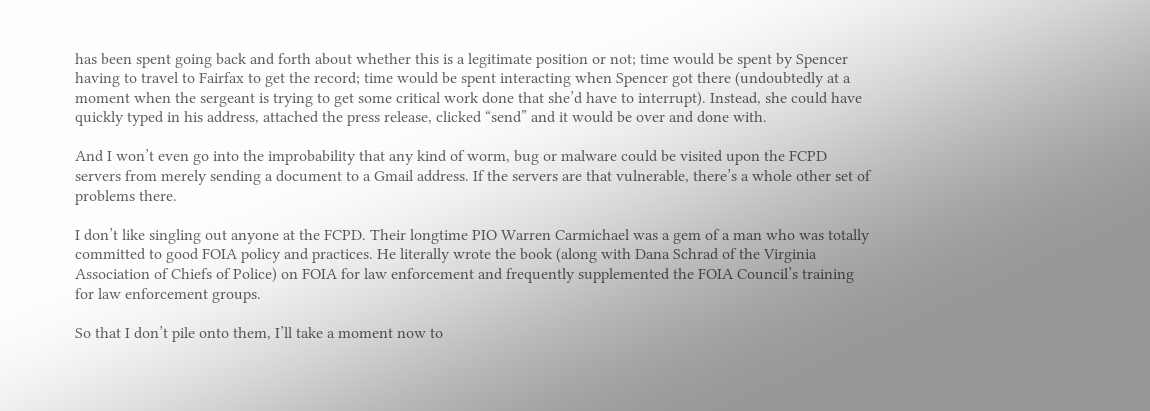has been spent going back and forth about whether this is a legitimate position or not; time would be spent by Spencer having to travel to Fairfax to get the record; time would be spent interacting when Spencer got there (undoubtedly at a moment when the sergeant is trying to get some critical work done that she’d have to interrupt). Instead, she could have quickly typed in his address, attached the press release, clicked “send” and it would be over and done with.

And I won’t even go into the improbability that any kind of worm, bug or malware could be visited upon the FCPD servers from merely sending a document to a Gmail address. If the servers are that vulnerable, there’s a whole other set of problems there.

I don’t like singling out anyone at the FCPD. Their longtime PIO Warren Carmichael was a gem of a man who was totally committed to good FOIA policy and practices. He literally wrote the book (along with Dana Schrad of the Virginia Association of Chiefs of Police) on FOIA for law enforcement and frequently supplemented the FOIA Council’s training for law enforcement groups.

So that I don’t pile onto them, I’ll take a moment now to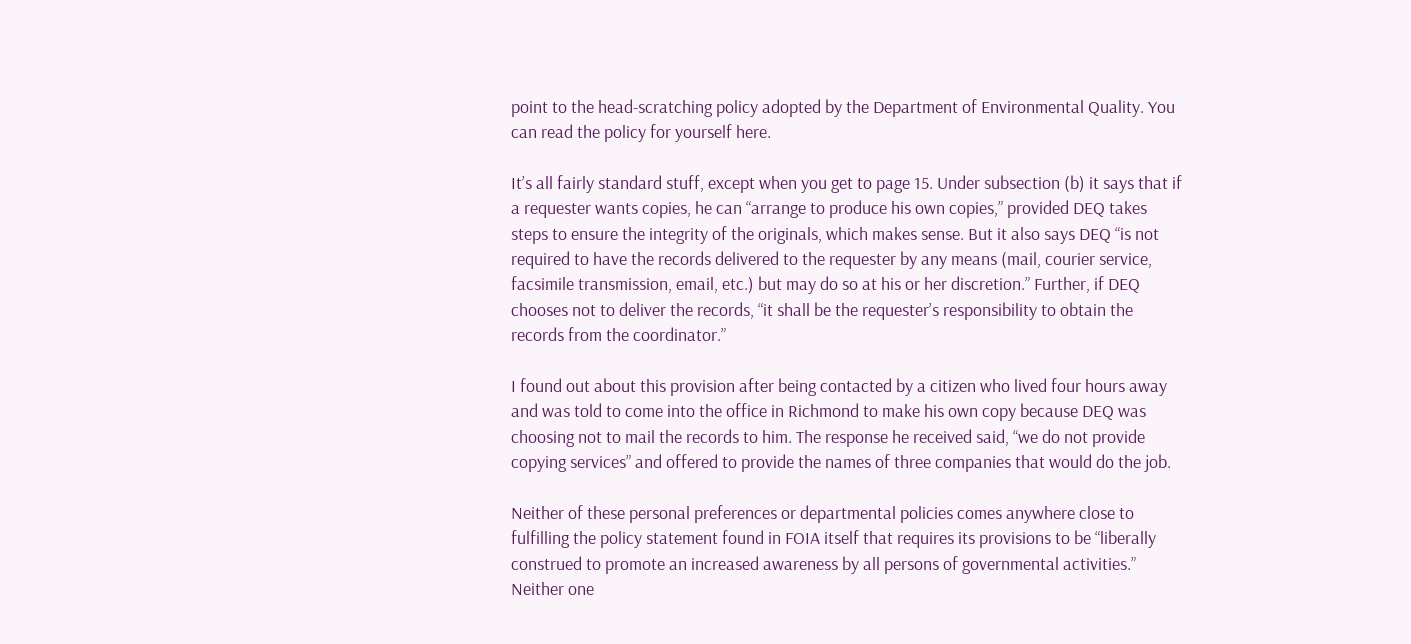point to the head-scratching policy adopted by the Department of Environmental Quality. You can read the policy for yourself here.

It’s all fairly standard stuff, except when you get to page 15. Under subsection (b) it says that if a requester wants copies, he can “arrange to produce his own copies,” provided DEQ takes steps to ensure the integrity of the originals, which makes sense. But it also says DEQ “is not required to have the records delivered to the requester by any means (mail, courier service, facsimile transmission, email, etc.) but may do so at his or her discretion.” Further, if DEQ chooses not to deliver the records, “it shall be the requester’s responsibility to obtain the records from the coordinator.”

I found out about this provision after being contacted by a citizen who lived four hours away and was told to come into the office in Richmond to make his own copy because DEQ was choosing not to mail the records to him. The response he received said, “we do not provide copying services” and offered to provide the names of three companies that would do the job.

Neither of these personal preferences or departmental policies comes anywhere close to fulfilling the policy statement found in FOIA itself that requires its provisions to be “liberally construed to promote an increased awareness by all persons of governmental activities.” Neither one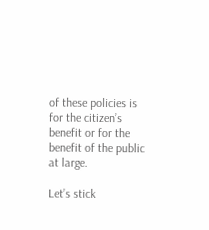of these policies is for the citizen’s benefit or for the benefit of the public at large.

Let’s stick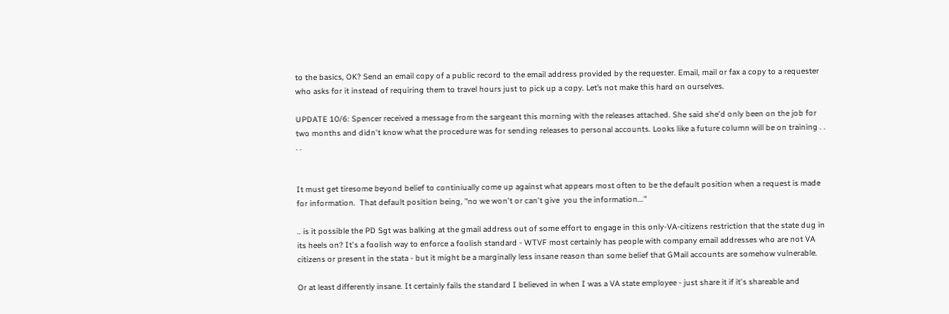to the basics, OK? Send an email copy of a public record to the email address provided by the requester. Email, mail or fax a copy to a requester who asks for it instead of requiring them to travel hours just to pick up a copy. Let’s not make this hard on ourselves.

UPDATE 10/6: Spencer received a message from the sargeant this morning with the releases attached. She said she'd only been on the job for two months and didn't know what the procedure was for sending releases to personal accounts. Looks like a future column will be on training . . . .


It must get tiresome beyond belief to continiually come up against what appears most often to be the default position when a request is made for information.  That default position being, "no we won't or can't give  you the information..."

.. is it possible the PD Sgt was balking at the gmail address out of some effort to engage in this only-VA-citizens restriction that the state dug in its heels on? It's a foolish way to enforce a foolish standard - WTVF most certainly has people with company email addresses who are not VA citizens or present in the stata - but it might be a marginally less insane reason than some belief that GMail accounts are somehow vulnerable.

Or at least differently insane. It certainly fails the standard I believed in when I was a VA state employee - just share it if it's shareable and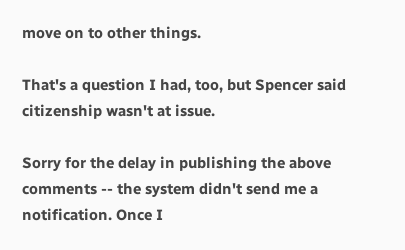move on to other things.

That's a question I had, too, but Spencer said citizenship wasn't at issue.

Sorry for the delay in publishing the above comments -- the system didn't send me a notification. Once I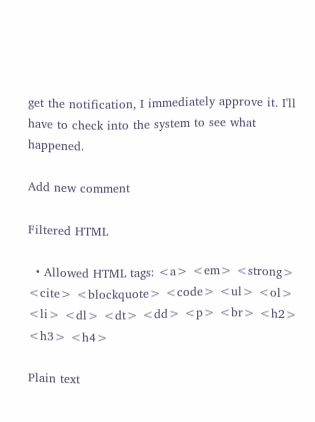get the notification, I immediately approve it. I'll have to check into the system to see what happened.

Add new comment

Filtered HTML

  • Allowed HTML tags: <a> <em> <strong> <cite> <blockquote> <code> <ul> <ol> <li> <dl> <dt> <dd> <p> <br> <h2> <h3> <h4>

Plain text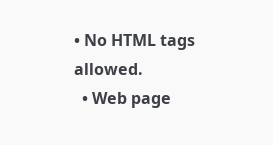• No HTML tags allowed.
  • Web page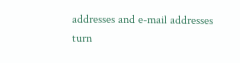addresses and e-mail addresses turn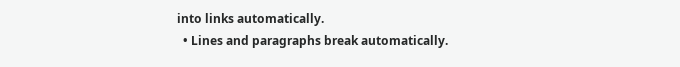into links automatically.
  • Lines and paragraphs break automatically.